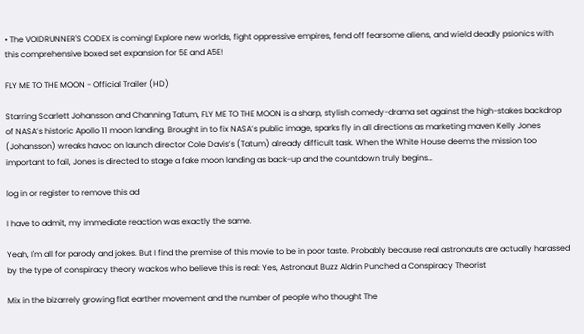• The VOIDRUNNER'S CODEX is coming! Explore new worlds, fight oppressive empires, fend off fearsome aliens, and wield deadly psionics with this comprehensive boxed set expansion for 5E and A5E!

FLY ME TO THE MOON - Official Trailer (HD)

Starring Scarlett Johansson and Channing Tatum, FLY ME TO THE MOON is a sharp, stylish comedy-drama set against the high-stakes backdrop of NASA’s historic Apollo 11 moon landing. Brought in to fix NASA’s public image, sparks fly in all directions as marketing maven Kelly Jones (Johansson) wreaks havoc on launch director Cole Davis’s (Tatum) already difficult task. When the White House deems the mission too important to fail, Jones is directed to stage a fake moon landing as back-up and the countdown truly begins…

log in or register to remove this ad

I have to admit, my immediate reaction was exactly the same.

Yeah, I'm all for parody and jokes. But I find the premise of this movie to be in poor taste. Probably because real astronauts are actually harassed by the type of conspiracy theory wackos who believe this is real: Yes, Astronaut Buzz Aldrin Punched a Conspiracy Theorist

Mix in the bizarrely growing flat earther movement and the number of people who thought The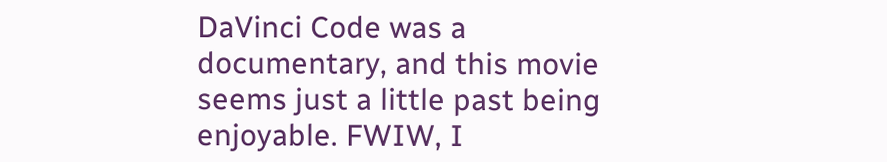DaVinci Code was a documentary, and this movie seems just a little past being enjoyable. FWIW, I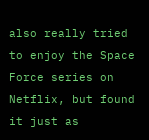also really tried to enjoy the Space Force series on Netflix, but found it just as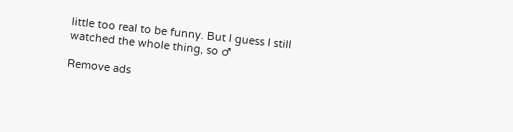little too real to be funny. But I guess I still watched the whole thing, so ♂

Remove ads